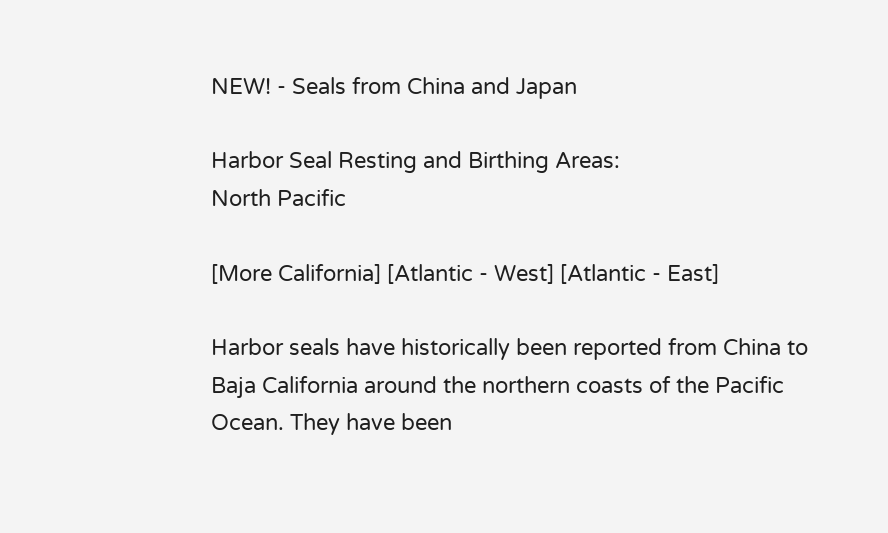NEW! - Seals from China and Japan

Harbor Seal Resting and Birthing Areas:
North Pacific

[More California] [Atlantic - West] [Atlantic - East]

Harbor seals have historically been reported from China to Baja California around the northern coasts of the Pacific Ocean. They have been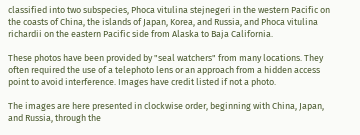classified into two subspecies, Phoca vitulina stejnegeri in the western Pacific on the coasts of China, the islands of Japan, Korea, and Russia, and Phoca vitulina richardii on the eastern Pacific side from Alaska to Baja California.

These photos have been provided by "seal watchers" from many locations. They often required the use of a telephoto lens or an approach from a hidden access point to avoid interference. Images have credit listed if not a photo.

The images are here presented in clockwise order, beginning with China, Japan, and Russia, through the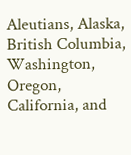Aleutians, Alaska, British Columbia, Washington, Oregon, California, and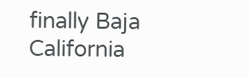finally Baja California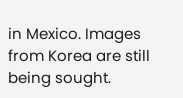in Mexico. Images from Korea are still being sought.